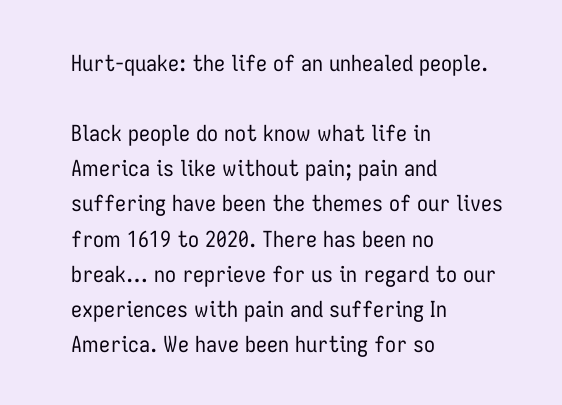Hurt-quake: the life of an unhealed people.

Black people do not know what life in America is like without pain; pain and suffering have been the themes of our lives from 1619 to 2020. There has been no break… no reprieve for us in regard to our experiences with pain and suffering In America. We have been hurting for so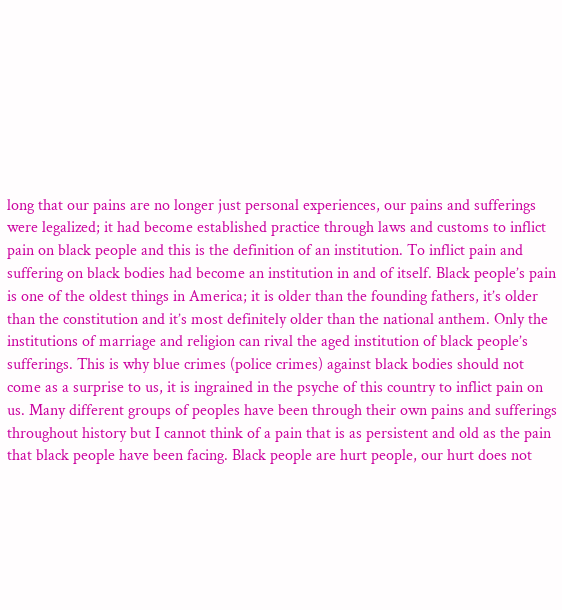long that our pains are no longer just personal experiences, our pains and sufferings were legalized; it had become established practice through laws and customs to inflict pain on black people and this is the definition of an institution. To inflict pain and suffering on black bodies had become an institution in and of itself. Black people’s pain is one of the oldest things in America; it is older than the founding fathers, it’s older than the constitution and it’s most definitely older than the national anthem. Only the institutions of marriage and religion can rival the aged institution of black people’s sufferings. This is why blue crimes (police crimes) against black bodies should not come as a surprise to us, it is ingrained in the psyche of this country to inflict pain on us. Many different groups of peoples have been through their own pains and sufferings throughout history but I cannot think of a pain that is as persistent and old as the pain that black people have been facing. Black people are hurt people, our hurt does not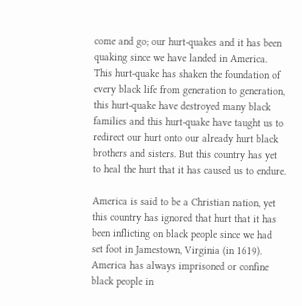come and go; our hurt-quakes and it has been quaking since we have landed in America. This hurt-quake has shaken the foundation of every black life from generation to generation, this hurt-quake have destroyed many black families and this hurt-quake have taught us to redirect our hurt onto our already hurt black brothers and sisters. But this country has yet to heal the hurt that it has caused us to endure.

America is said to be a Christian nation, yet this country has ignored that hurt that it has been inflicting on black people since we had set foot in Jamestown, Virginia (in 1619). America has always imprisoned or confine black people in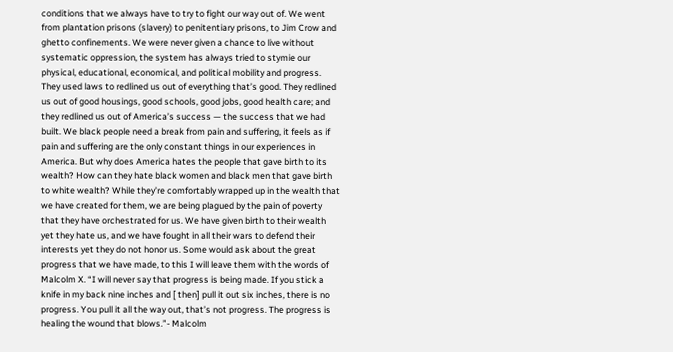conditions that we always have to try to fight our way out of. We went from plantation prisons (slavery) to penitentiary prisons, to Jim Crow and ghetto confinements. We were never given a chance to live without systematic oppression, the system has always tried to stymie our physical, educational, economical, and political mobility and progress. They used laws to redlined us out of everything that’s good. They redlined us out of good housings, good schools, good jobs, good health care; and they redlined us out of America’s success — the success that we had built. We black people need a break from pain and suffering, it feels as if pain and suffering are the only constant things in our experiences in America. But why does America hates the people that gave birth to its wealth? How can they hate black women and black men that gave birth to white wealth? While they’re comfortably wrapped up in the wealth that we have created for them, we are being plagued by the pain of poverty that they have orchestrated for us. We have given birth to their wealth yet they hate us, and we have fought in all their wars to defend their interests yet they do not honor us. Some would ask about the great progress that we have made, to this I will leave them with the words of Malcolm X. “I will never say that progress is being made. If you stick a knife in my back nine inches and [ then] pull it out six inches, there is no progress. You pull it all the way out, that’s not progress. The progress is healing the wound that blows.”- Malcolm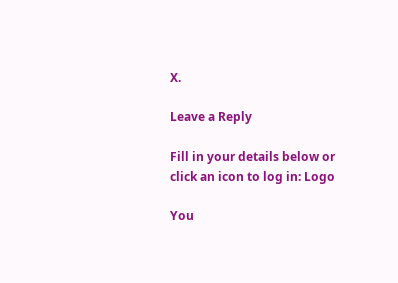X.

Leave a Reply

Fill in your details below or click an icon to log in: Logo

You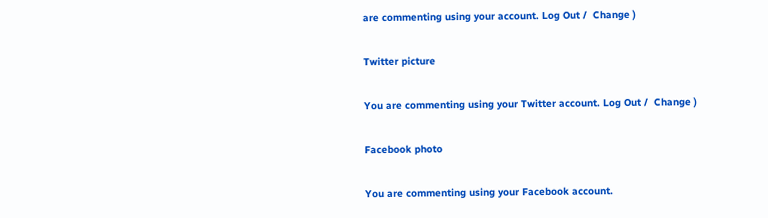are commenting using your account. Log Out /  Change )

Twitter picture

You are commenting using your Twitter account. Log Out /  Change )

Facebook photo

You are commenting using your Facebook account.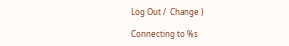Log Out /  Change )

Connecting to %s